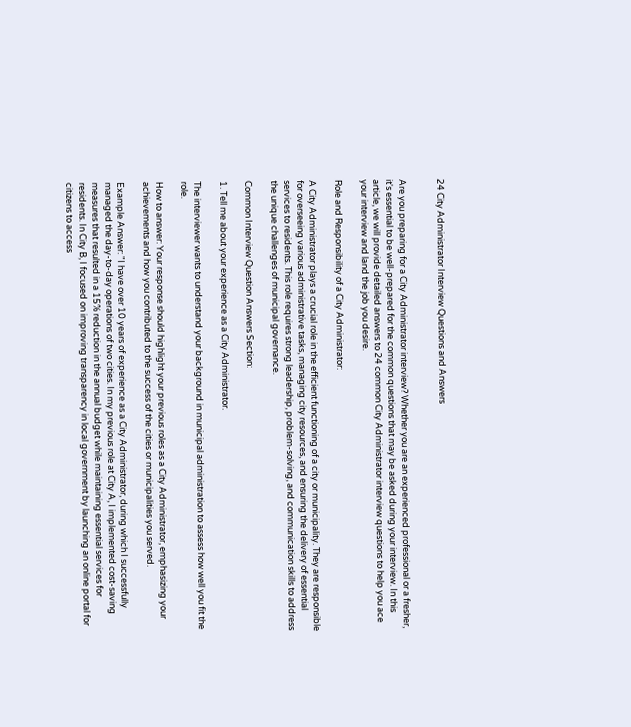24 City Administrator Interview Questions and Answers


Are you preparing for a City Administrator interview? Whether you are an experienced professional or a fresher, it's essential to be well-prepared for the common questions that may be asked during your interview. In this article, we will provide detailed answers to 24 common City Administrator interview questions to help you ace your interview and land the job you desire.

Role and Responsibility of a City Administrator:

A City Administrator plays a crucial role in the efficient functioning of a city or municipality. They are responsible for overseeing various administrative tasks, managing city resources, and ensuring the delivery of essential services to residents. This role requires strong leadership, problem-solving, and communication skills to address the unique challenges of municipal governance.

Common Interview Question Answers Section:

1. Tell me about your experience as a City Administrator.

The interviewer wants to understand your background in municipal administration to assess how well you fit the role.

How to answer: Your response should highlight your previous roles as a City Administrator, emphasizing your achievements and how you contributed to the success of the cities or municipalities you served.

Example Answer: "I have over 10 years of experience as a City Administrator, during which I successfully managed the day-to-day operations of two cities. In my previous role at City A, I implemented cost-saving measures that resulted in a 15% reduction in the annual budget while maintaining essential services for residents. In City B, I focused on improving transparency in local government by launching an online portal for citizens to access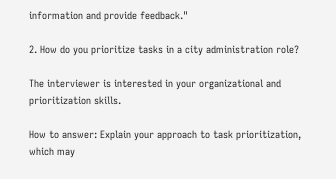information and provide feedback."

2. How do you prioritize tasks in a city administration role?

The interviewer is interested in your organizational and prioritization skills.

How to answer: Explain your approach to task prioritization, which may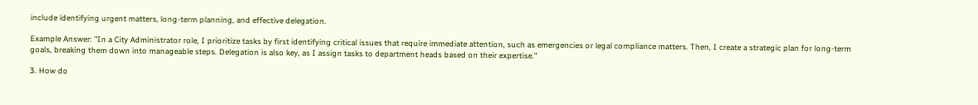include identifying urgent matters, long-term planning, and effective delegation.

Example Answer: "In a City Administrator role, I prioritize tasks by first identifying critical issues that require immediate attention, such as emergencies or legal compliance matters. Then, I create a strategic plan for long-term goals, breaking them down into manageable steps. Delegation is also key, as I assign tasks to department heads based on their expertise."

3. How do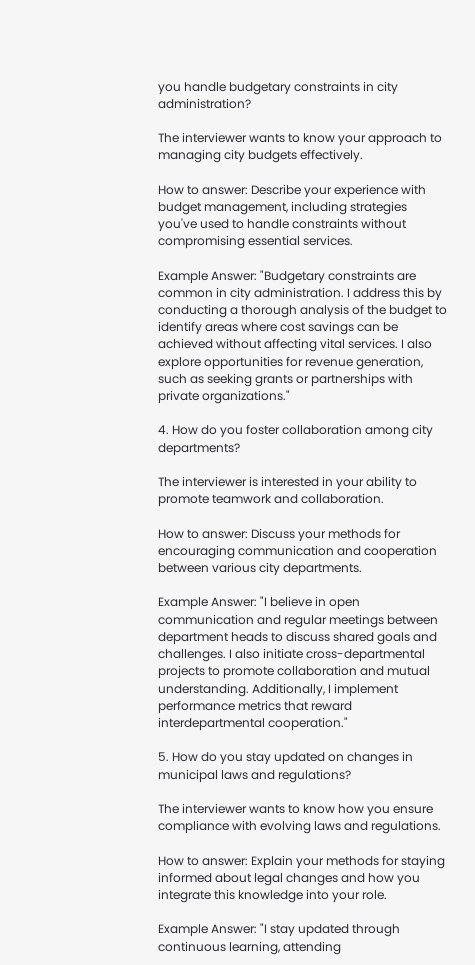you handle budgetary constraints in city administration?

The interviewer wants to know your approach to managing city budgets effectively.

How to answer: Describe your experience with budget management, including strategies you've used to handle constraints without compromising essential services.

Example Answer: "Budgetary constraints are common in city administration. I address this by conducting a thorough analysis of the budget to identify areas where cost savings can be achieved without affecting vital services. I also explore opportunities for revenue generation, such as seeking grants or partnerships with private organizations."

4. How do you foster collaboration among city departments?

The interviewer is interested in your ability to promote teamwork and collaboration.

How to answer: Discuss your methods for encouraging communication and cooperation between various city departments.

Example Answer: "I believe in open communication and regular meetings between department heads to discuss shared goals and challenges. I also initiate cross-departmental projects to promote collaboration and mutual understanding. Additionally, I implement performance metrics that reward interdepartmental cooperation."

5. How do you stay updated on changes in municipal laws and regulations?

The interviewer wants to know how you ensure compliance with evolving laws and regulations.

How to answer: Explain your methods for staying informed about legal changes and how you integrate this knowledge into your role.

Example Answer: "I stay updated through continuous learning, attending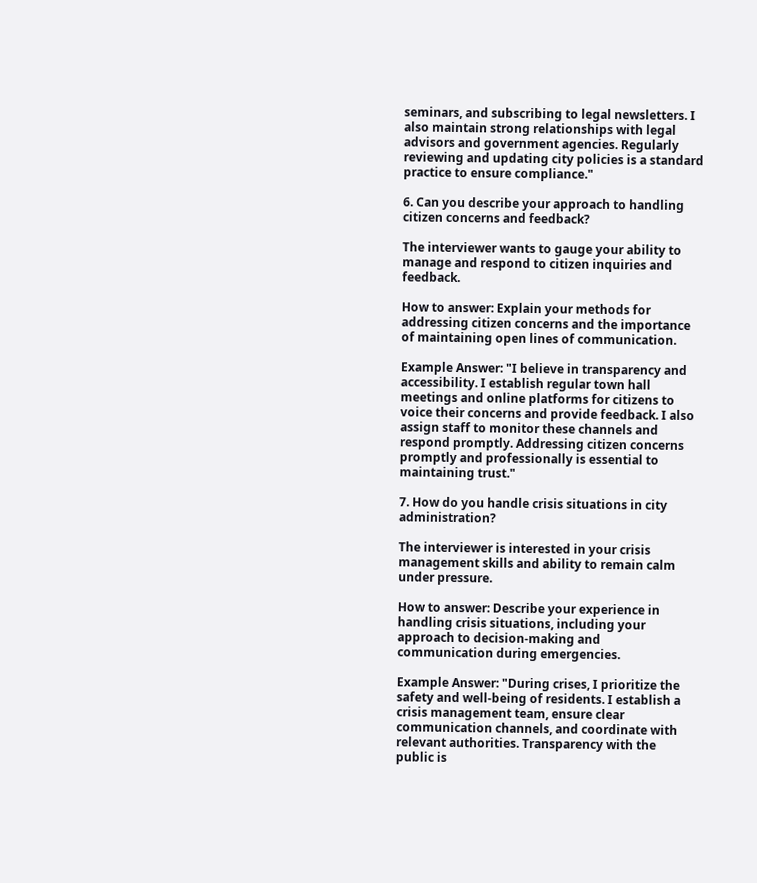seminars, and subscribing to legal newsletters. I also maintain strong relationships with legal advisors and government agencies. Regularly reviewing and updating city policies is a standard practice to ensure compliance."

6. Can you describe your approach to handling citizen concerns and feedback?

The interviewer wants to gauge your ability to manage and respond to citizen inquiries and feedback.

How to answer: Explain your methods for addressing citizen concerns and the importance of maintaining open lines of communication.

Example Answer: "I believe in transparency and accessibility. I establish regular town hall meetings and online platforms for citizens to voice their concerns and provide feedback. I also assign staff to monitor these channels and respond promptly. Addressing citizen concerns promptly and professionally is essential to maintaining trust."

7. How do you handle crisis situations in city administration?

The interviewer is interested in your crisis management skills and ability to remain calm under pressure.

How to answer: Describe your experience in handling crisis situations, including your approach to decision-making and communication during emergencies.

Example Answer: "During crises, I prioritize the safety and well-being of residents. I establish a crisis management team, ensure clear communication channels, and coordinate with relevant authorities. Transparency with the public is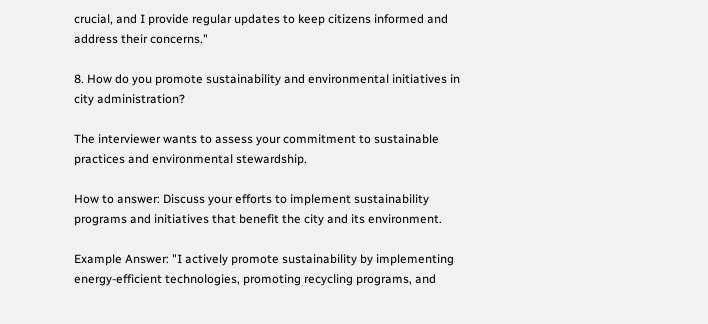crucial, and I provide regular updates to keep citizens informed and address their concerns."

8. How do you promote sustainability and environmental initiatives in city administration?

The interviewer wants to assess your commitment to sustainable practices and environmental stewardship.

How to answer: Discuss your efforts to implement sustainability programs and initiatives that benefit the city and its environment.

Example Answer: "I actively promote sustainability by implementing energy-efficient technologies, promoting recycling programs, and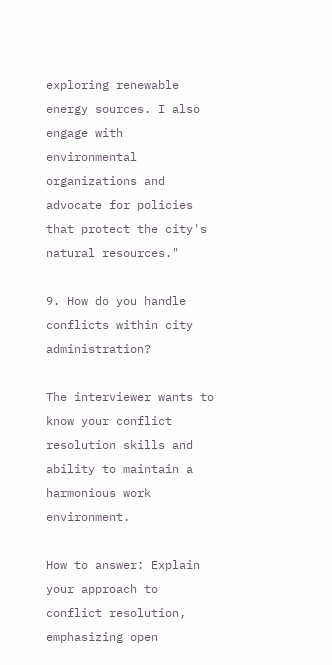exploring renewable energy sources. I also engage with environmental organizations and advocate for policies that protect the city's natural resources."

9. How do you handle conflicts within city administration?

The interviewer wants to know your conflict resolution skills and ability to maintain a harmonious work environment.

How to answer: Explain your approach to conflict resolution, emphasizing open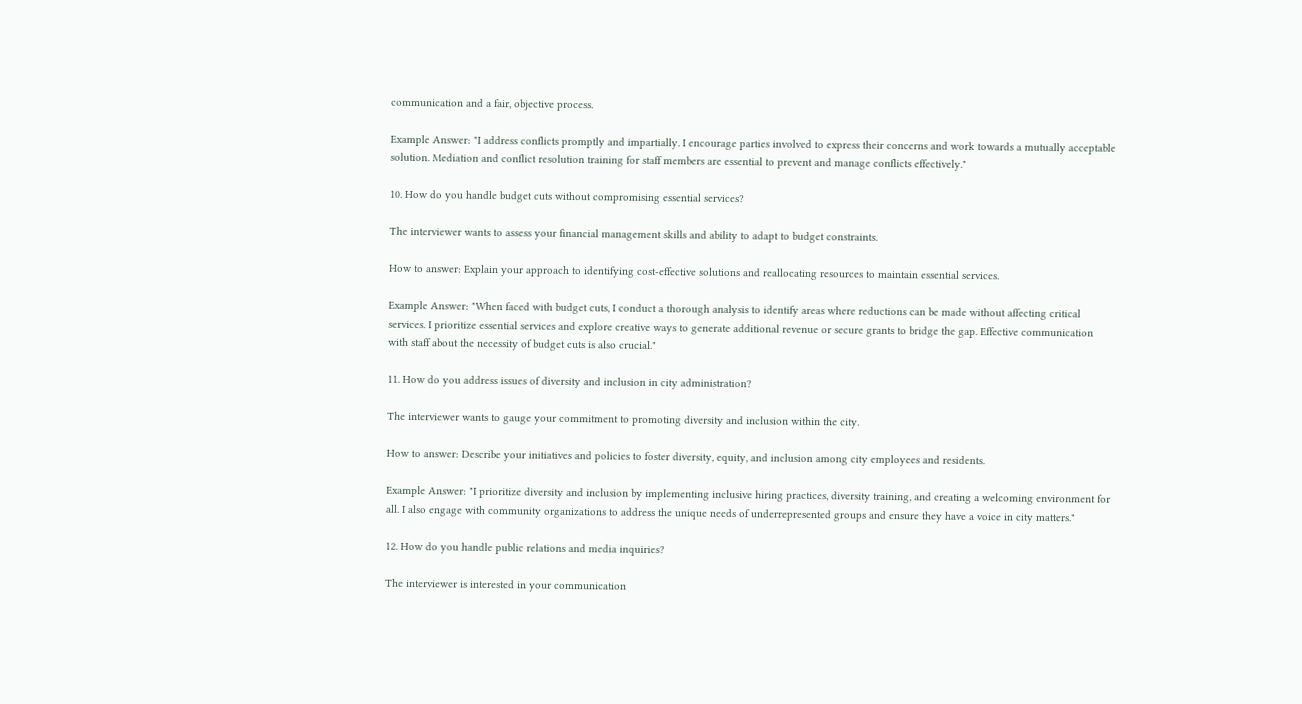communication and a fair, objective process.

Example Answer: "I address conflicts promptly and impartially. I encourage parties involved to express their concerns and work towards a mutually acceptable solution. Mediation and conflict resolution training for staff members are essential to prevent and manage conflicts effectively."

10. How do you handle budget cuts without compromising essential services?

The interviewer wants to assess your financial management skills and ability to adapt to budget constraints.

How to answer: Explain your approach to identifying cost-effective solutions and reallocating resources to maintain essential services.

Example Answer: "When faced with budget cuts, I conduct a thorough analysis to identify areas where reductions can be made without affecting critical services. I prioritize essential services and explore creative ways to generate additional revenue or secure grants to bridge the gap. Effective communication with staff about the necessity of budget cuts is also crucial."

11. How do you address issues of diversity and inclusion in city administration?

The interviewer wants to gauge your commitment to promoting diversity and inclusion within the city.

How to answer: Describe your initiatives and policies to foster diversity, equity, and inclusion among city employees and residents.

Example Answer: "I prioritize diversity and inclusion by implementing inclusive hiring practices, diversity training, and creating a welcoming environment for all. I also engage with community organizations to address the unique needs of underrepresented groups and ensure they have a voice in city matters."

12. How do you handle public relations and media inquiries?

The interviewer is interested in your communication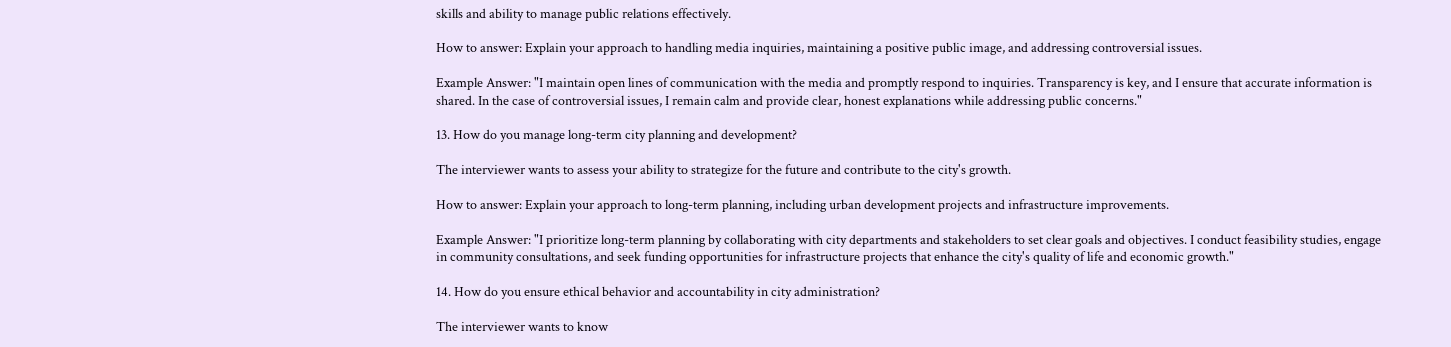skills and ability to manage public relations effectively.

How to answer: Explain your approach to handling media inquiries, maintaining a positive public image, and addressing controversial issues.

Example Answer: "I maintain open lines of communication with the media and promptly respond to inquiries. Transparency is key, and I ensure that accurate information is shared. In the case of controversial issues, I remain calm and provide clear, honest explanations while addressing public concerns."

13. How do you manage long-term city planning and development?

The interviewer wants to assess your ability to strategize for the future and contribute to the city's growth.

How to answer: Explain your approach to long-term planning, including urban development projects and infrastructure improvements.

Example Answer: "I prioritize long-term planning by collaborating with city departments and stakeholders to set clear goals and objectives. I conduct feasibility studies, engage in community consultations, and seek funding opportunities for infrastructure projects that enhance the city's quality of life and economic growth."

14. How do you ensure ethical behavior and accountability in city administration?

The interviewer wants to know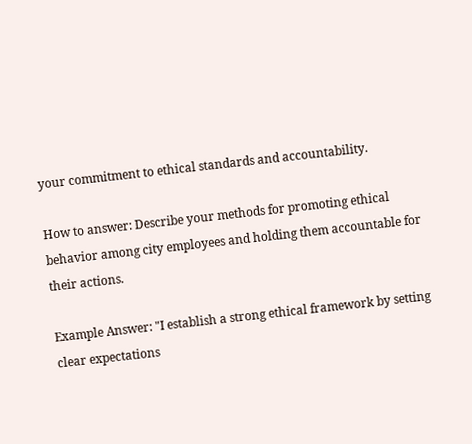your commitment to ethical standards and accountability.

How to answer: Describe your methods for promoting ethical behavior among city employees and holding them accountable for their actions.

Example Answer: "I establish a strong ethical framework by setting clear expectations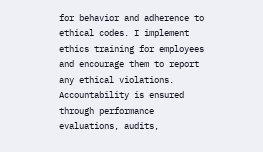for behavior and adherence to ethical codes. I implement ethics training for employees and encourage them to report any ethical violations. Accountability is ensured through performance evaluations, audits,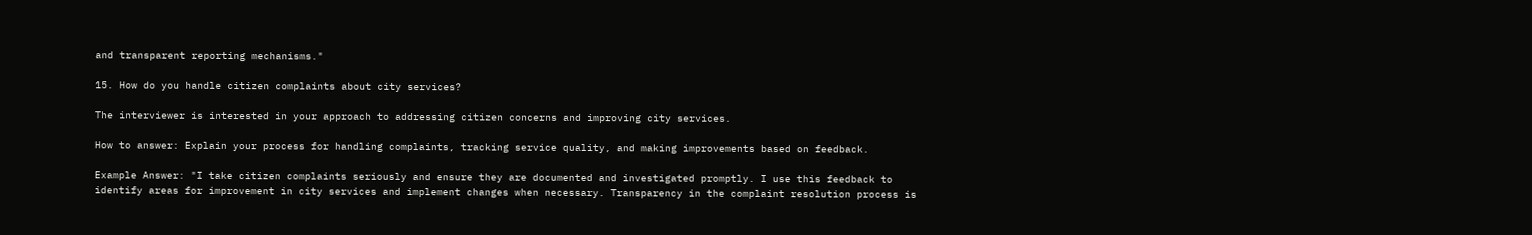and transparent reporting mechanisms."

15. How do you handle citizen complaints about city services?

The interviewer is interested in your approach to addressing citizen concerns and improving city services.

How to answer: Explain your process for handling complaints, tracking service quality, and making improvements based on feedback.

Example Answer: "I take citizen complaints seriously and ensure they are documented and investigated promptly. I use this feedback to identify areas for improvement in city services and implement changes when necessary. Transparency in the complaint resolution process is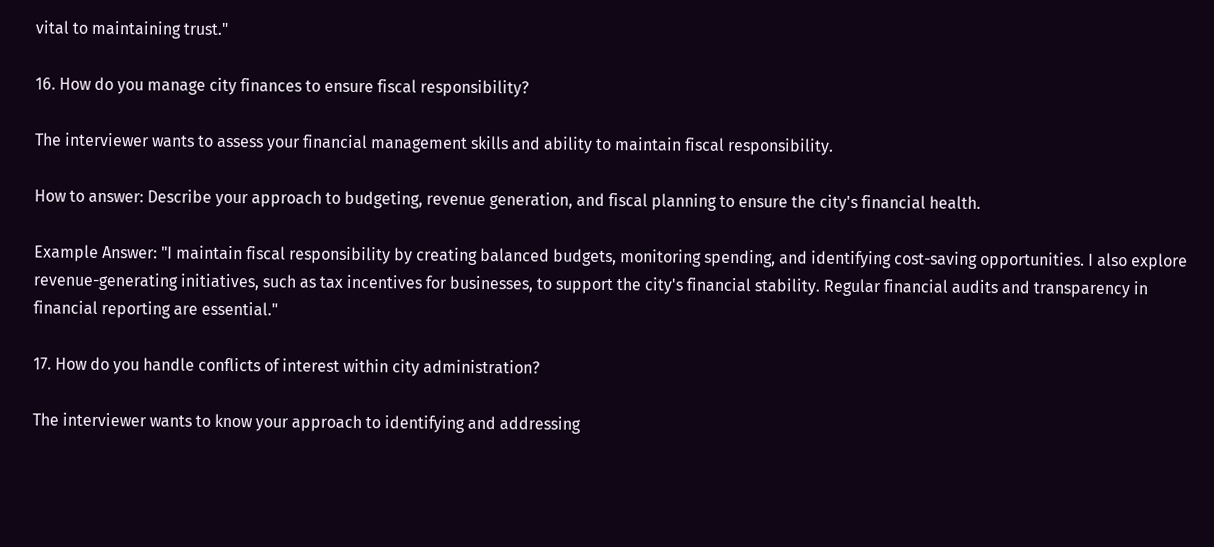vital to maintaining trust."

16. How do you manage city finances to ensure fiscal responsibility?

The interviewer wants to assess your financial management skills and ability to maintain fiscal responsibility.

How to answer: Describe your approach to budgeting, revenue generation, and fiscal planning to ensure the city's financial health.

Example Answer: "I maintain fiscal responsibility by creating balanced budgets, monitoring spending, and identifying cost-saving opportunities. I also explore revenue-generating initiatives, such as tax incentives for businesses, to support the city's financial stability. Regular financial audits and transparency in financial reporting are essential."

17. How do you handle conflicts of interest within city administration?

The interviewer wants to know your approach to identifying and addressing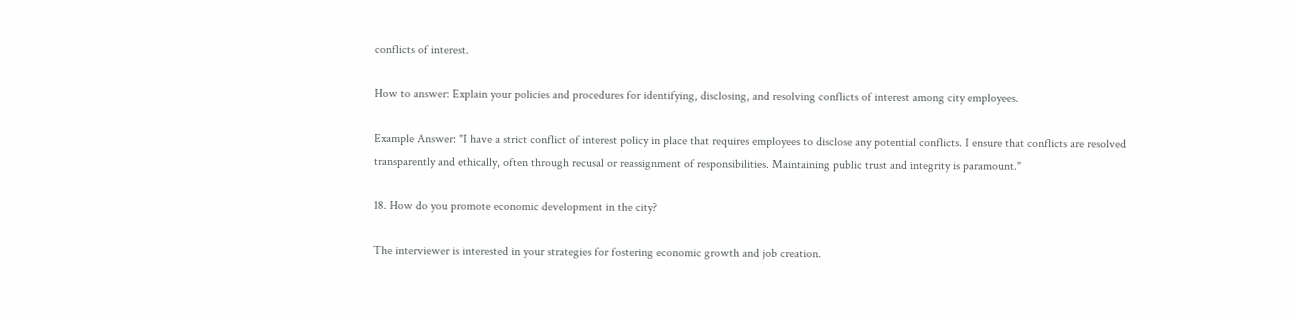conflicts of interest.

How to answer: Explain your policies and procedures for identifying, disclosing, and resolving conflicts of interest among city employees.

Example Answer: "I have a strict conflict of interest policy in place that requires employees to disclose any potential conflicts. I ensure that conflicts are resolved transparently and ethically, often through recusal or reassignment of responsibilities. Maintaining public trust and integrity is paramount."

18. How do you promote economic development in the city?

The interviewer is interested in your strategies for fostering economic growth and job creation.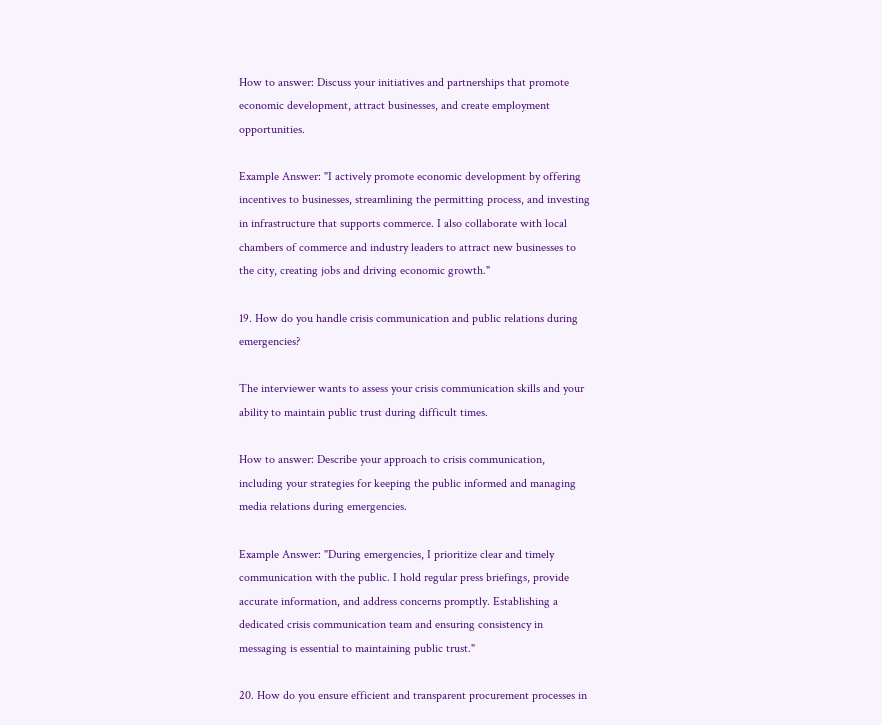How to answer: Discuss your initiatives and partnerships that promote economic development, attract businesses, and create employment opportunities.

Example Answer: "I actively promote economic development by offering incentives to businesses, streamlining the permitting process, and investing in infrastructure that supports commerce. I also collaborate with local chambers of commerce and industry leaders to attract new businesses to the city, creating jobs and driving economic growth."

19. How do you handle crisis communication and public relations during emergencies?

The interviewer wants to assess your crisis communication skills and your ability to maintain public trust during difficult times.

How to answer: Describe your approach to crisis communication, including your strategies for keeping the public informed and managing media relations during emergencies.

Example Answer: "During emergencies, I prioritize clear and timely communication with the public. I hold regular press briefings, provide accurate information, and address concerns promptly. Establishing a dedicated crisis communication team and ensuring consistency in messaging is essential to maintaining public trust."

20. How do you ensure efficient and transparent procurement processes in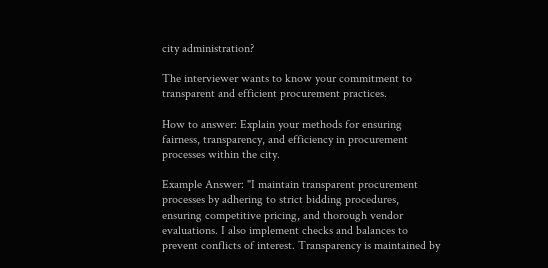city administration?

The interviewer wants to know your commitment to transparent and efficient procurement practices.

How to answer: Explain your methods for ensuring fairness, transparency, and efficiency in procurement processes within the city.

Example Answer: "I maintain transparent procurement processes by adhering to strict bidding procedures, ensuring competitive pricing, and thorough vendor evaluations. I also implement checks and balances to prevent conflicts of interest. Transparency is maintained by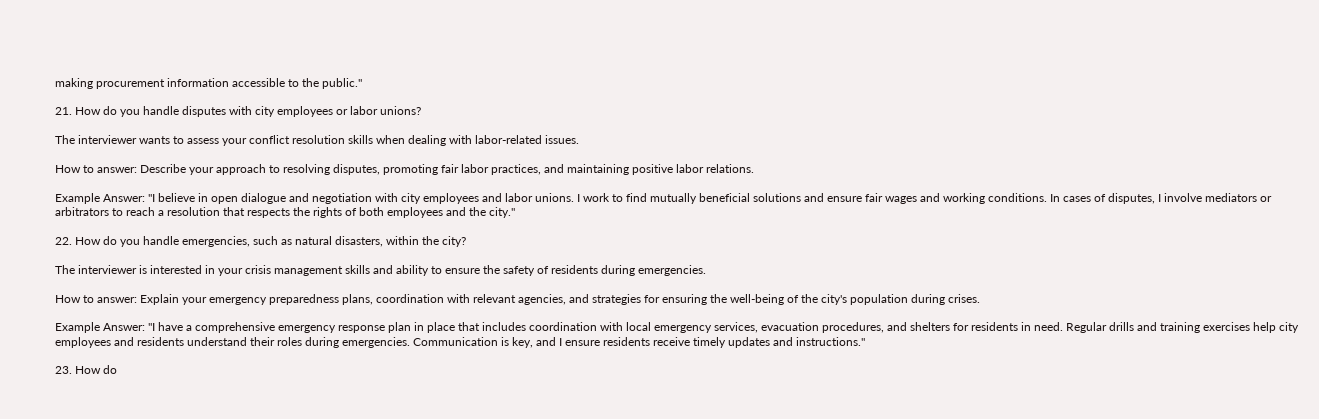making procurement information accessible to the public."

21. How do you handle disputes with city employees or labor unions?

The interviewer wants to assess your conflict resolution skills when dealing with labor-related issues.

How to answer: Describe your approach to resolving disputes, promoting fair labor practices, and maintaining positive labor relations.

Example Answer: "I believe in open dialogue and negotiation with city employees and labor unions. I work to find mutually beneficial solutions and ensure fair wages and working conditions. In cases of disputes, I involve mediators or arbitrators to reach a resolution that respects the rights of both employees and the city."

22. How do you handle emergencies, such as natural disasters, within the city?

The interviewer is interested in your crisis management skills and ability to ensure the safety of residents during emergencies.

How to answer: Explain your emergency preparedness plans, coordination with relevant agencies, and strategies for ensuring the well-being of the city's population during crises.

Example Answer: "I have a comprehensive emergency response plan in place that includes coordination with local emergency services, evacuation procedures, and shelters for residents in need. Regular drills and training exercises help city employees and residents understand their roles during emergencies. Communication is key, and I ensure residents receive timely updates and instructions."

23. How do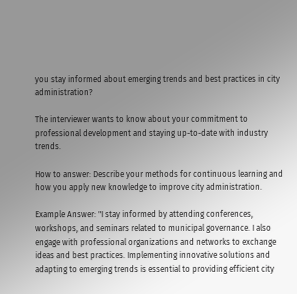you stay informed about emerging trends and best practices in city administration?

The interviewer wants to know about your commitment to professional development and staying up-to-date with industry trends.

How to answer: Describe your methods for continuous learning and how you apply new knowledge to improve city administration.

Example Answer: "I stay informed by attending conferences, workshops, and seminars related to municipal governance. I also engage with professional organizations and networks to exchange ideas and best practices. Implementing innovative solutions and adapting to emerging trends is essential to providing efficient city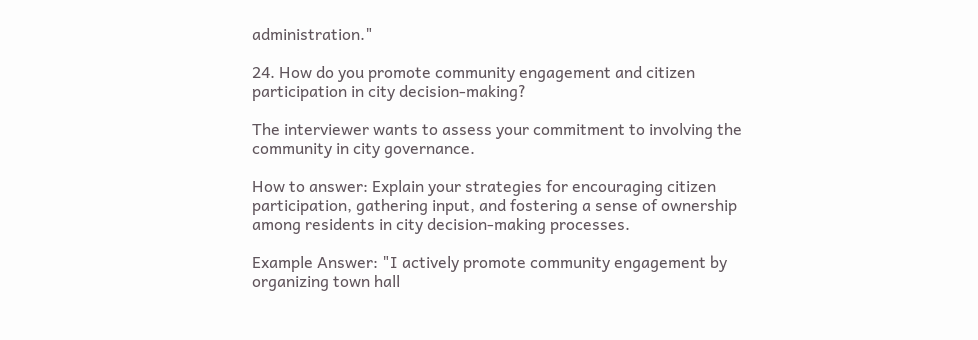administration."

24. How do you promote community engagement and citizen participation in city decision-making?

The interviewer wants to assess your commitment to involving the community in city governance.

How to answer: Explain your strategies for encouraging citizen participation, gathering input, and fostering a sense of ownership among residents in city decision-making processes.

Example Answer: "I actively promote community engagement by organizing town hall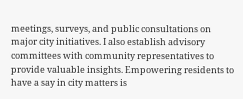meetings, surveys, and public consultations on major city initiatives. I also establish advisory committees with community representatives to provide valuable insights. Empowering residents to have a say in city matters is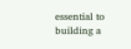essential to building a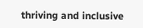thriving and inclusive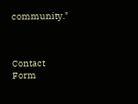community."



Contact Form